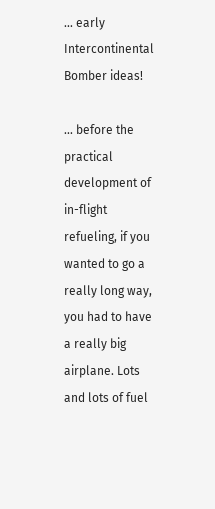... early Intercontinental Bomber ideas!

... before the practical development of in-flight refueling, if you wanted to go a really long way, you had to have a really big airplane. Lots and lots of fuel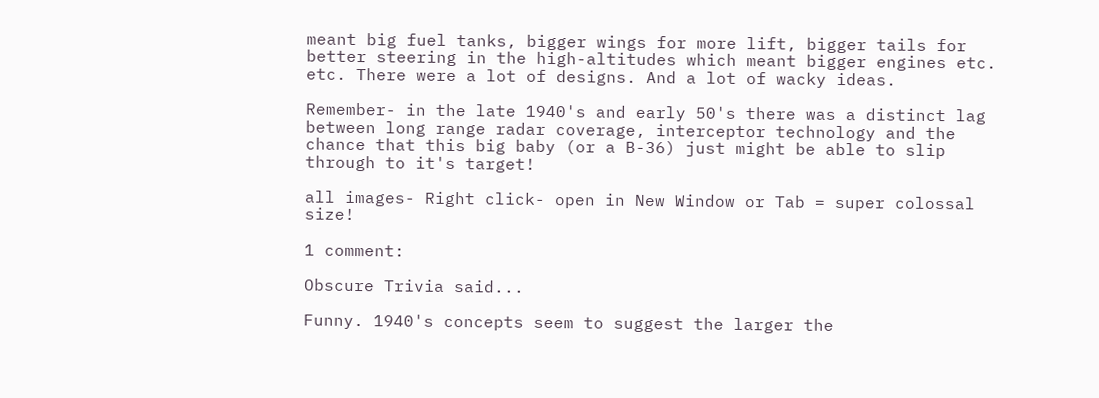meant big fuel tanks, bigger wings for more lift, bigger tails for better steering in the high-altitudes which meant bigger engines etc. etc. There were a lot of designs. And a lot of wacky ideas.

Remember- in the late 1940's and early 50's there was a distinct lag between long range radar coverage, interceptor technology and the chance that this big baby (or a B-36) just might be able to slip through to it's target!

all images- Right click- open in New Window or Tab = super colossal size!

1 comment:

Obscure Trivia said...

Funny. 1940's concepts seem to suggest the larger the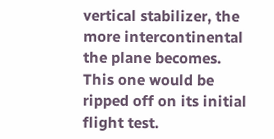vertical stabilizer, the more intercontinental the plane becomes. This one would be ripped off on its initial flight test.